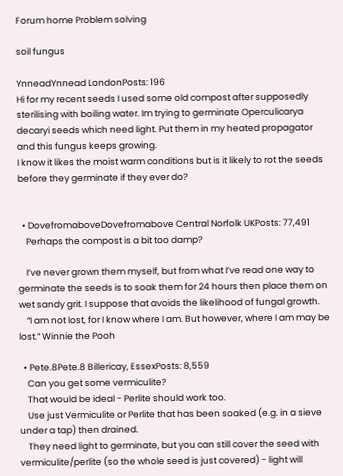Forum home Problem solving

soil fungus

YnneadYnnead LondonPosts: 196
Hi for my recent seeds I used some old compost after supposedly sterilising with boiling water. Im trying to germinate Operculicarya decaryi seeds which need light. Put them in my heated propagator and this fungus keeps growing.
I know it likes the moist warm conditions but is it likely to rot the seeds before they germinate if they ever do?


  • DovefromaboveDovefromabove Central Norfolk UKPosts: 77,491
    Perhaps the compost is a bit too damp?

    I’ve never grown them myself, but from what I’ve read one way to germinate the seeds is to soak them for 24 hours then place them on wet sandy grit. I suppose that avoids the likelihood of fungal growth.
    “I am not lost, for I know where I am. But however, where I am may be lost.” Winnie the Pooh

  • Pete.8Pete.8 Billericay, EssexPosts: 8,559
    Can you get some vermiculite?
    That would be ideal - Perlite should work too.
    Use just Vermiculite or Perlite that has been soaked (e.g. in a sieve under a tap) then drained.
    They need light to germinate, but you can still cover the seed with vermiculite/perlite (so the whole seed is just covered) - light will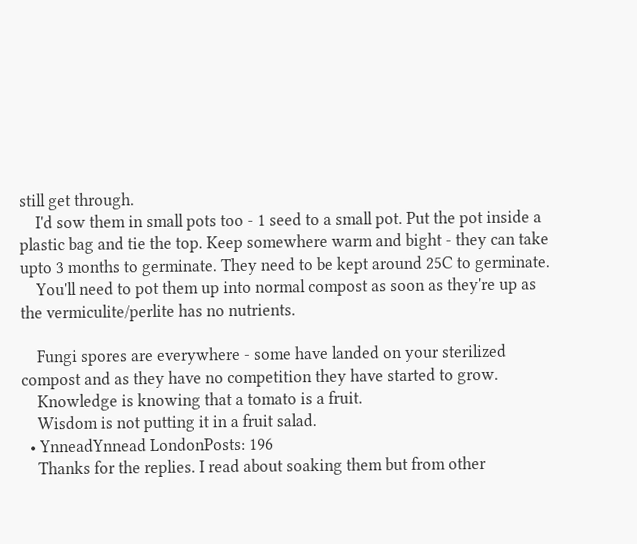still get through.
    I'd sow them in small pots too - 1 seed to a small pot. Put the pot inside a plastic bag and tie the top. Keep somewhere warm and bight - they can take upto 3 months to germinate. They need to be kept around 25C to germinate.
    You'll need to pot them up into normal compost as soon as they're up as the vermiculite/perlite has no nutrients.

    Fungi spores are everywhere - some have landed on your sterilized compost and as they have no competition they have started to grow.
    Knowledge is knowing that a tomato is a fruit.
    Wisdom is not putting it in a fruit salad.
  • YnneadYnnead LondonPosts: 196
    Thanks for the replies. I read about soaking them but from other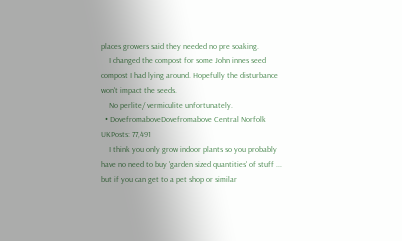places growers said they needed no pre soaking.
    I changed the compost for some John innes seed compost I had lying around. Hopefully the disturbance won't impact the seeds.
    No perlite/ vermiculite unfortunately.
  • DovefromaboveDovefromabove Central Norfolk UKPosts: 77,491
    I think you only grow indoor plants so you probably have no need to buy 'garden sized quantities' of stuff ... but if you can get to a pet shop or similar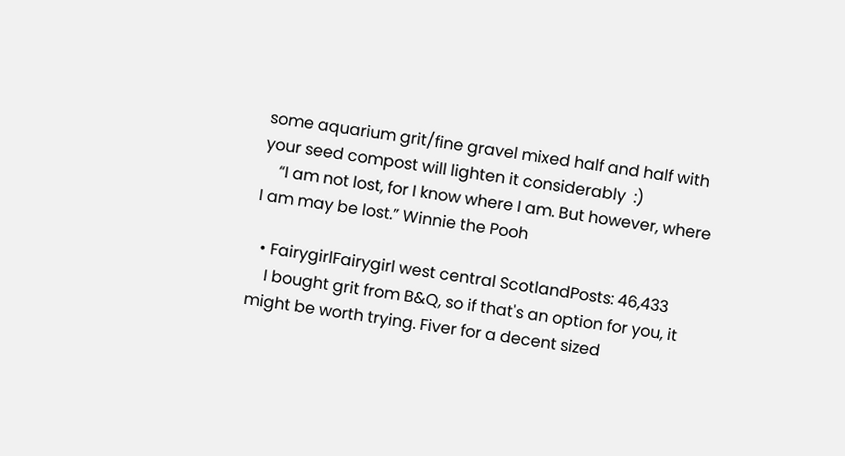some aquarium grit/fine gravel mixed half and half with your seed compost will lighten it considerably  :)
    “I am not lost, for I know where I am. But however, where I am may be lost.” Winnie the Pooh

  • FairygirlFairygirl west central ScotlandPosts: 46,433
    I bought grit from B&Q, so if that's an option for you, it might be worth trying. Fiver for a decent sized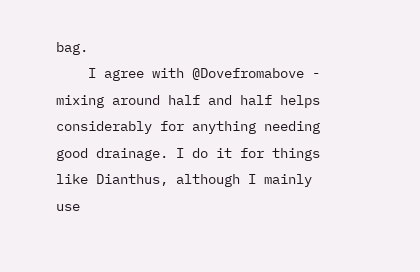bag.
    I agree with @Dovefromabove - mixing around half and half helps considerably for anything needing good drainage. I do it for things like Dianthus, although I mainly use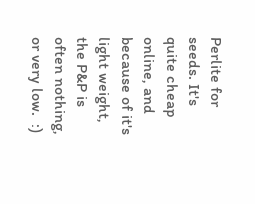Perlite for seeds. It's quite cheap online, and because of it's light weight, the P&P is often nothing, or very low.  :)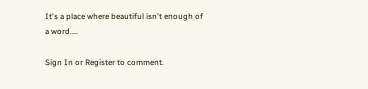It's a place where beautiful isn't enough of a word....

Sign In or Register to comment.